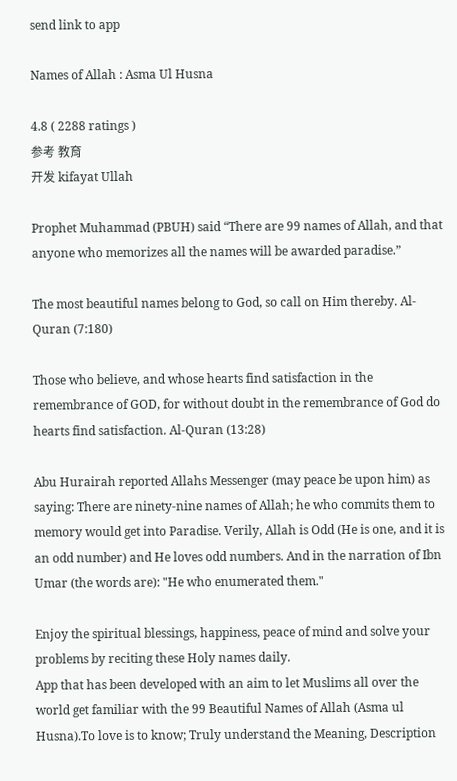send link to app

Names of Allah : Asma Ul Husna

4.8 ( 2288 ratings )
参考 教育
开发 kifayat Ullah

Prophet Muhammad (PBUH) said “There are 99 names of Allah, and that anyone who memorizes all the names will be awarded paradise.”

The most beautiful names belong to God, so call on Him thereby. Al-Quran (7:180)

Those who believe, and whose hearts find satisfaction in the remembrance of GOD, for without doubt in the remembrance of God do hearts find satisfaction. Al-Quran (13:28)

Abu Hurairah reported Allahs Messenger (may peace be upon him) as saying: There are ninety-nine names of Allah; he who commits them to memory would get into Paradise. Verily, Allah is Odd (He is one, and it is an odd number) and He loves odd numbers. And in the narration of Ibn Umar (the words are): "He who enumerated them."

Enjoy the spiritual blessings, happiness, peace of mind and solve your problems by reciting these Holy names daily.
App that has been developed with an aim to let Muslims all over the world get familiar with the 99 Beautiful Names of Allah (Asma ul Husna).To love is to know; Truly understand the Meaning, Description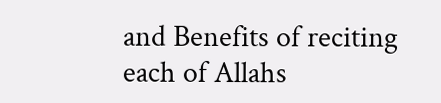and Benefits of reciting each of Allahs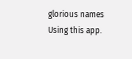glorious names Using this app.